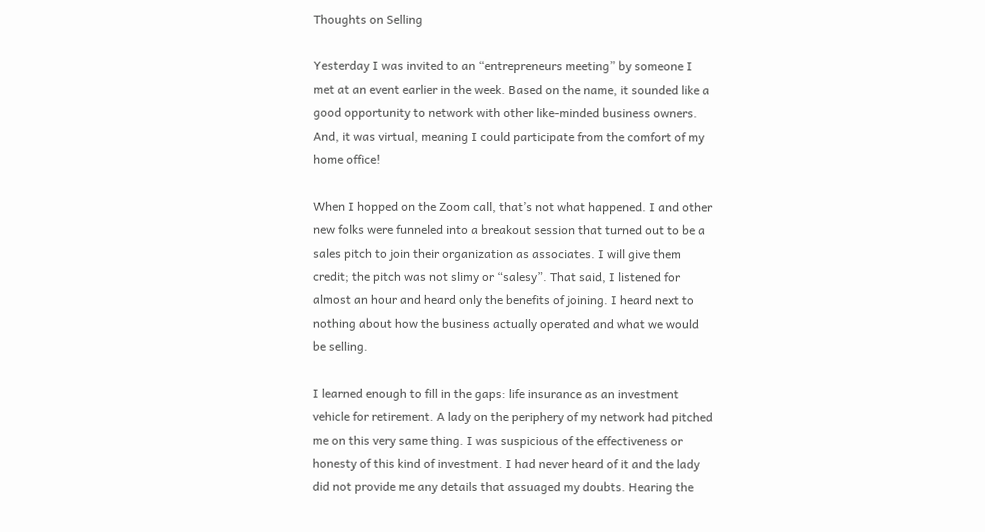Thoughts on Selling

Yesterday I was invited to an “entrepreneurs meeting” by someone I met at an event earlier in the week. Based on the name, it sounded like a good opportunity to network with other like-minded business owners. And, it was virtual, meaning I could participate from the comfort of my home office!

When I hopped on the Zoom call, that’s not what happened. I and other new folks were funneled into a breakout session that turned out to be a sales pitch to join their organization as associates. I will give them credit; the pitch was not slimy or “salesy”. That said, I listened for almost an hour and heard only the benefits of joining. I heard next to nothing about how the business actually operated and what we would be selling.

I learned enough to fill in the gaps: life insurance as an investment vehicle for retirement. A lady on the periphery of my network had pitched me on this very same thing. I was suspicious of the effectiveness or honesty of this kind of investment. I had never heard of it and the lady did not provide me any details that assuaged my doubts. Hearing the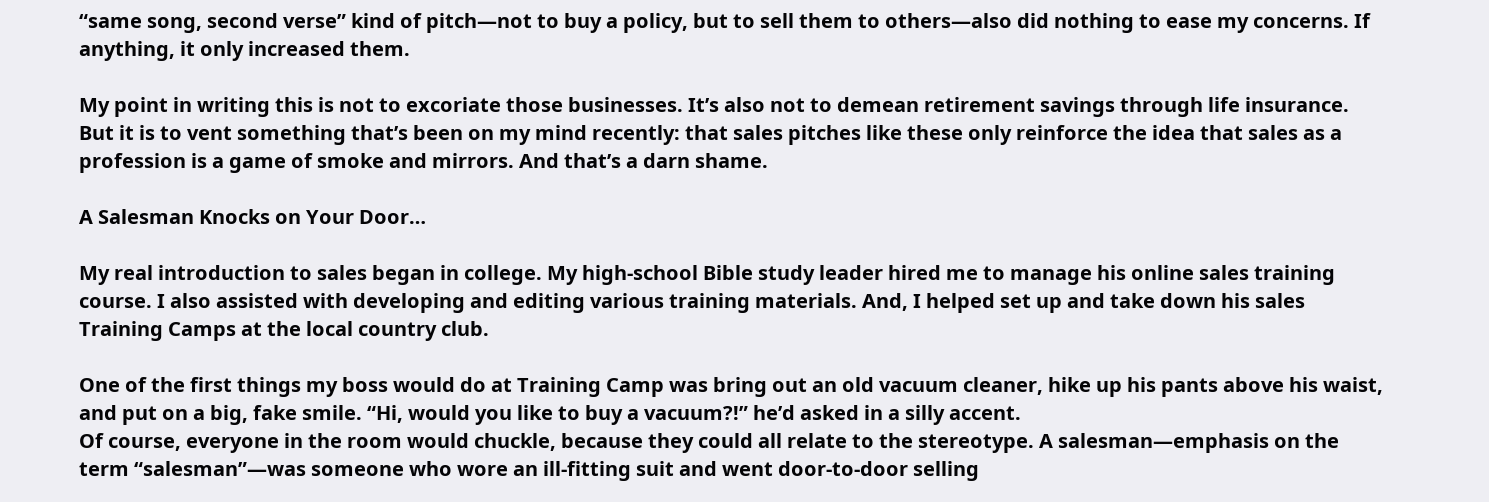“same song, second verse” kind of pitch—not to buy a policy, but to sell them to others—also did nothing to ease my concerns. If anything, it only increased them.

My point in writing this is not to excoriate those businesses. It’s also not to demean retirement savings through life insurance. But it is to vent something that’s been on my mind recently: that sales pitches like these only reinforce the idea that sales as a profession is a game of smoke and mirrors. And that’s a darn shame.

A Salesman Knocks on Your Door…

My real introduction to sales began in college. My high-school Bible study leader hired me to manage his online sales training course. I also assisted with developing and editing various training materials. And, I helped set up and take down his sales Training Camps at the local country club.

One of the first things my boss would do at Training Camp was bring out an old vacuum cleaner, hike up his pants above his waist, and put on a big, fake smile. “Hi, would you like to buy a vacuum?!” he’d asked in a silly accent.
Of course, everyone in the room would chuckle, because they could all relate to the stereotype. A salesman—emphasis on the term “salesman”—was someone who wore an ill-fitting suit and went door-to-door selling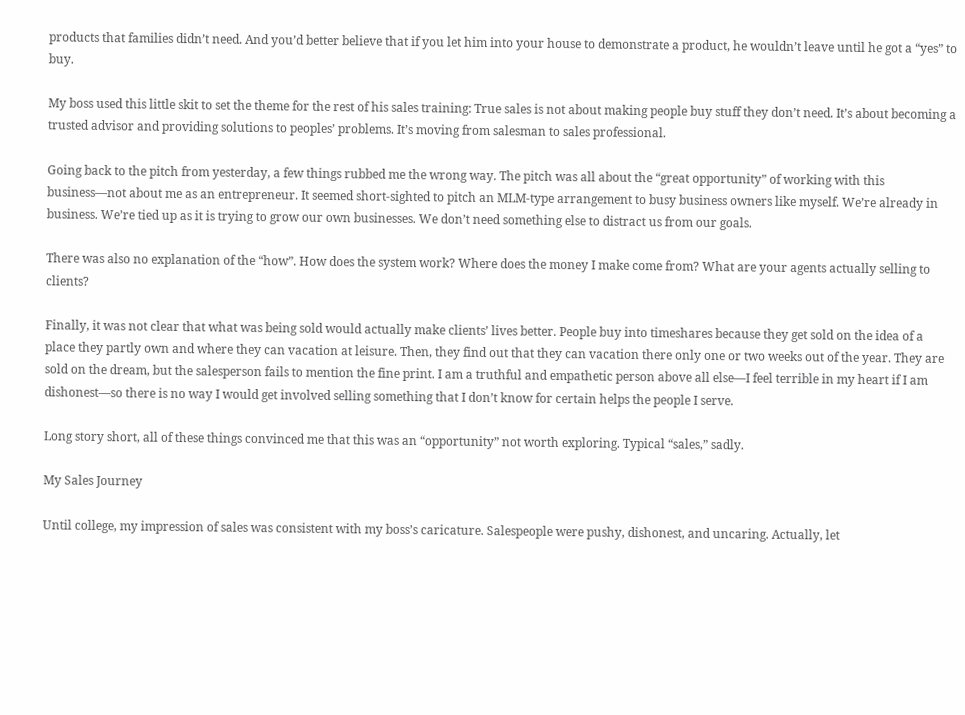products that families didn’t need. And you’d better believe that if you let him into your house to demonstrate a product, he wouldn’t leave until he got a “yes” to buy.

My boss used this little skit to set the theme for the rest of his sales training: True sales is not about making people buy stuff they don’t need. It’s about becoming a trusted advisor and providing solutions to peoples’ problems. It’s moving from salesman to sales professional.

Going back to the pitch from yesterday, a few things rubbed me the wrong way. The pitch was all about the “great opportunity” of working with this business—not about me as an entrepreneur. It seemed short-sighted to pitch an MLM-type arrangement to busy business owners like myself. We’re already in business. We’re tied up as it is trying to grow our own businesses. We don’t need something else to distract us from our goals.

There was also no explanation of the “how”. How does the system work? Where does the money I make come from? What are your agents actually selling to clients?

Finally, it was not clear that what was being sold would actually make clients’ lives better. People buy into timeshares because they get sold on the idea of a place they partly own and where they can vacation at leisure. Then, they find out that they can vacation there only one or two weeks out of the year. They are sold on the dream, but the salesperson fails to mention the fine print. I am a truthful and empathetic person above all else—I feel terrible in my heart if I am dishonest—so there is no way I would get involved selling something that I don’t know for certain helps the people I serve.

Long story short, all of these things convinced me that this was an “opportunity” not worth exploring. Typical “sales,” sadly.

My Sales Journey

Until college, my impression of sales was consistent with my boss’s caricature. Salespeople were pushy, dishonest, and uncaring. Actually, let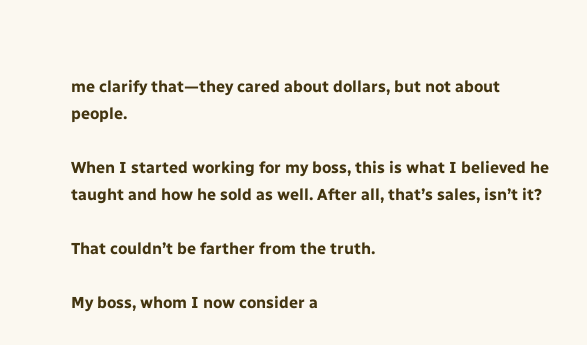me clarify that—they cared about dollars, but not about people.

When I started working for my boss, this is what I believed he taught and how he sold as well. After all, that’s sales, isn’t it?

That couldn’t be farther from the truth.

My boss, whom I now consider a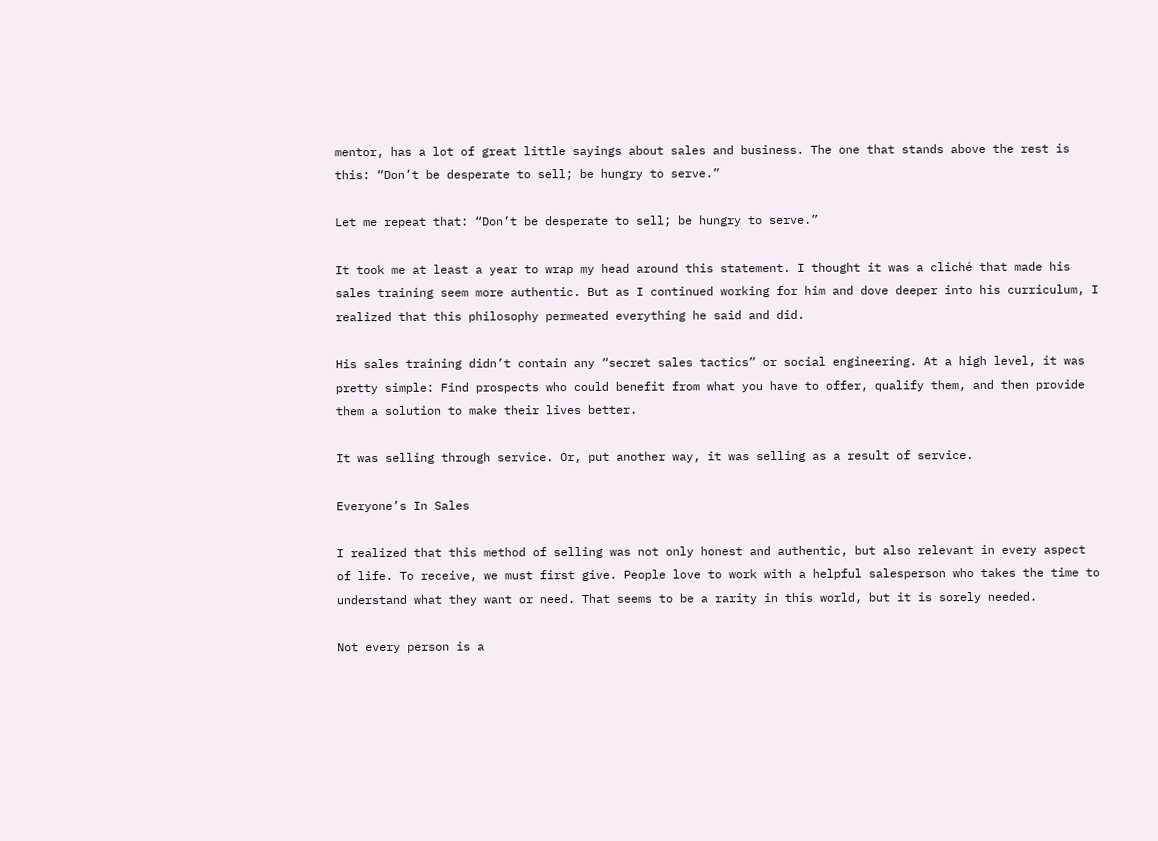mentor, has a lot of great little sayings about sales and business. The one that stands above the rest is this: “Don’t be desperate to sell; be hungry to serve.”

Let me repeat that: “Don’t be desperate to sell; be hungry to serve.”

It took me at least a year to wrap my head around this statement. I thought it was a cliché that made his sales training seem more authentic. But as I continued working for him and dove deeper into his curriculum, I realized that this philosophy permeated everything he said and did.

His sales training didn’t contain any “secret sales tactics” or social engineering. At a high level, it was pretty simple: Find prospects who could benefit from what you have to offer, qualify them, and then provide them a solution to make their lives better.

It was selling through service. Or, put another way, it was selling as a result of service.

Everyone’s In Sales

I realized that this method of selling was not only honest and authentic, but also relevant in every aspect of life. To receive, we must first give. People love to work with a helpful salesperson who takes the time to understand what they want or need. That seems to be a rarity in this world, but it is sorely needed.

Not every person is a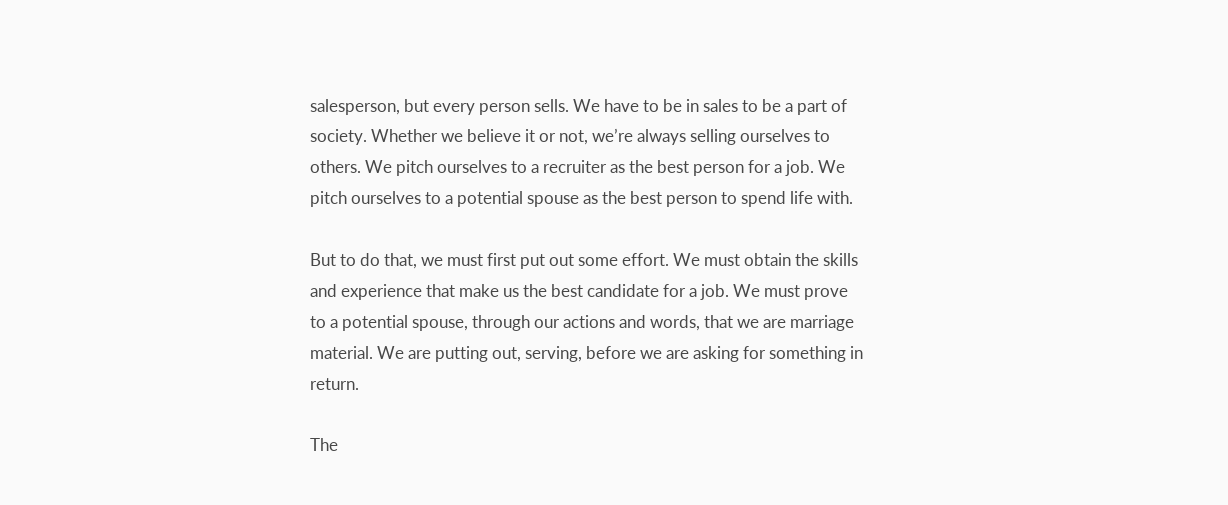salesperson, but every person sells. We have to be in sales to be a part of society. Whether we believe it or not, we’re always selling ourselves to others. We pitch ourselves to a recruiter as the best person for a job. We pitch ourselves to a potential spouse as the best person to spend life with.

But to do that, we must first put out some effort. We must obtain the skills and experience that make us the best candidate for a job. We must prove to a potential spouse, through our actions and words, that we are marriage material. We are putting out, serving, before we are asking for something in return.

The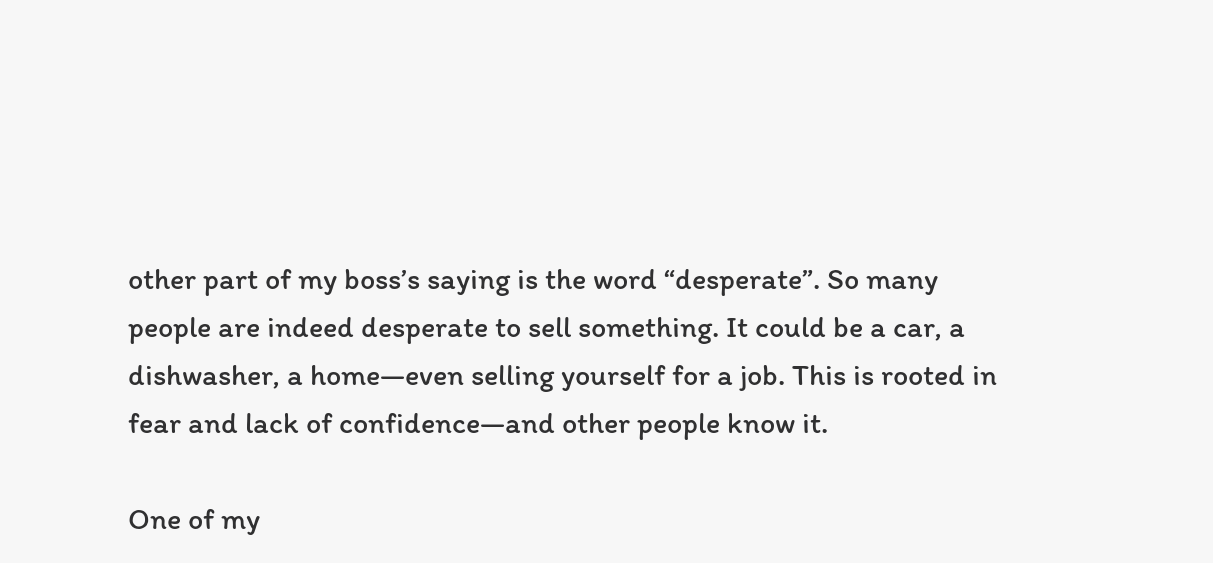other part of my boss’s saying is the word “desperate”. So many people are indeed desperate to sell something. It could be a car, a dishwasher, a home—even selling yourself for a job. This is rooted in fear and lack of confidence—and other people know it.

One of my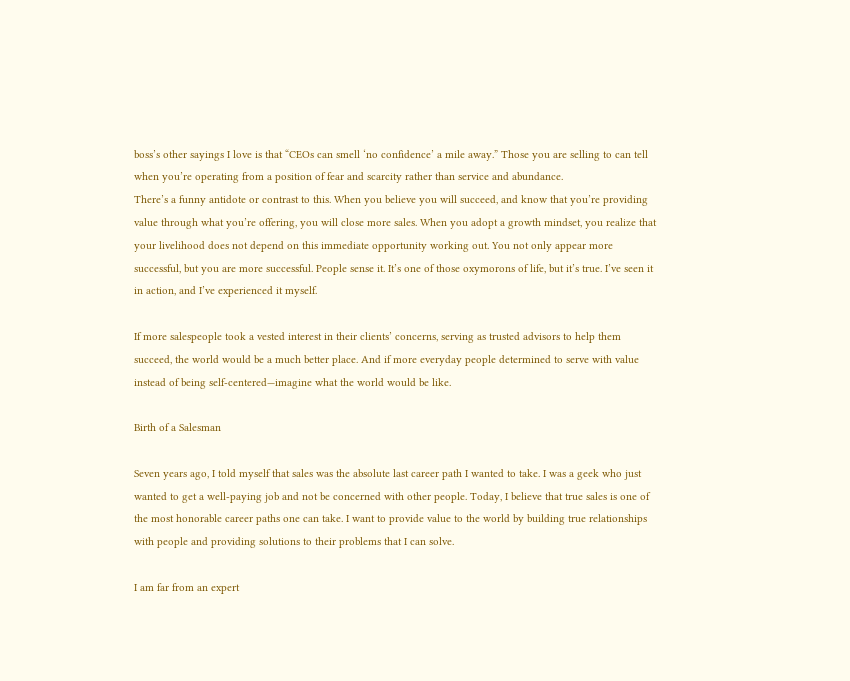boss’s other sayings I love is that “CEOs can smell ‘no confidence’ a mile away.” Those you are selling to can tell when you’re operating from a position of fear and scarcity rather than service and abundance.
There’s a funny antidote or contrast to this. When you believe you will succeed, and know that you’re providing value through what you’re offering, you will close more sales. When you adopt a growth mindset, you realize that your livelihood does not depend on this immediate opportunity working out. You not only appear more successful, but you are more successful. People sense it. It’s one of those oxymorons of life, but it’s true. I’ve seen it in action, and I’ve experienced it myself.

If more salespeople took a vested interest in their clients’ concerns, serving as trusted advisors to help them succeed, the world would be a much better place. And if more everyday people determined to serve with value instead of being self-centered—imagine what the world would be like.

Birth of a Salesman

Seven years ago, I told myself that sales was the absolute last career path I wanted to take. I was a geek who just wanted to get a well-paying job and not be concerned with other people. Today, I believe that true sales is one of the most honorable career paths one can take. I want to provide value to the world by building true relationships with people and providing solutions to their problems that I can solve.

I am far from an expert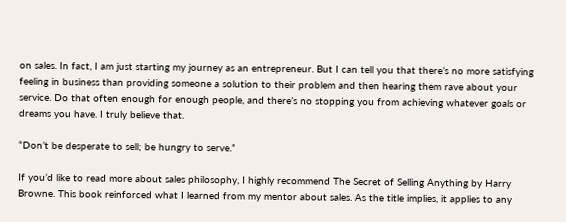on sales. In fact, I am just starting my journey as an entrepreneur. But I can tell you that there’s no more satisfying feeling in business than providing someone a solution to their problem and then hearing them rave about your service. Do that often enough for enough people, and there’s no stopping you from achieving whatever goals or dreams you have. I truly believe that.

“Don’t be desperate to sell; be hungry to serve.”

If you’d like to read more about sales philosophy, I highly recommend The Secret of Selling Anything by Harry Browne. This book reinforced what I learned from my mentor about sales. As the title implies, it applies to any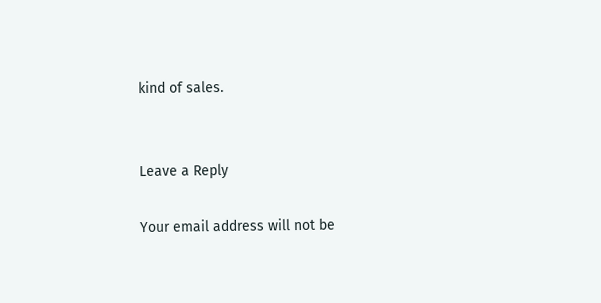kind of sales.


Leave a Reply

Your email address will not be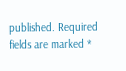published. Required fields are marked *